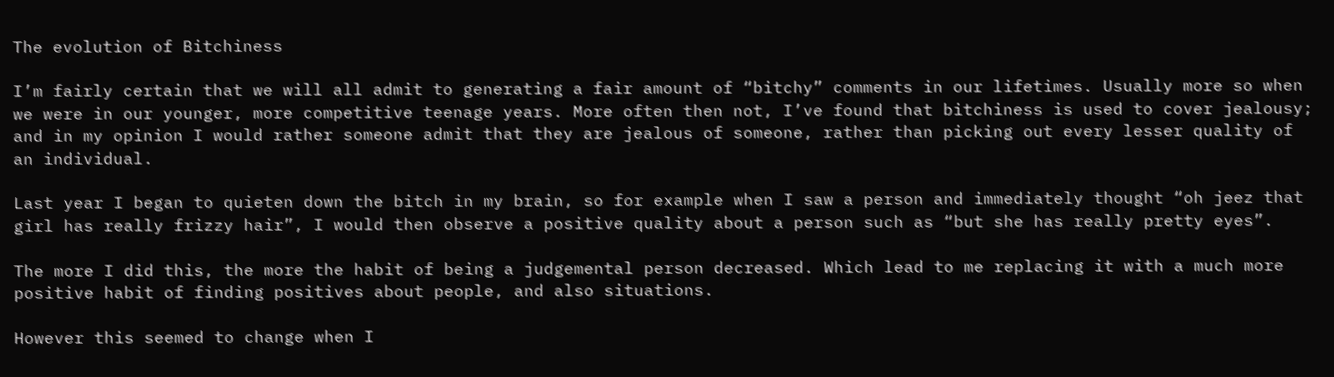The evolution of Bitchiness

I’m fairly certain that we will all admit to generating a fair amount of “bitchy” comments in our lifetimes. Usually more so when we were in our younger, more competitive teenage years. More often then not, I’ve found that bitchiness is used to cover jealousy; and in my opinion I would rather someone admit that they are jealous of someone, rather than picking out every lesser quality of an individual.

Last year I began to quieten down the bitch in my brain, so for example when I saw a person and immediately thought “oh jeez that girl has really frizzy hair”, I would then observe a positive quality about a person such as “but she has really pretty eyes”.

The more I did this, the more the habit of being a judgemental person decreased. Which lead to me replacing it with a much more positive habit of finding positives about people, and also situations.

However this seemed to change when I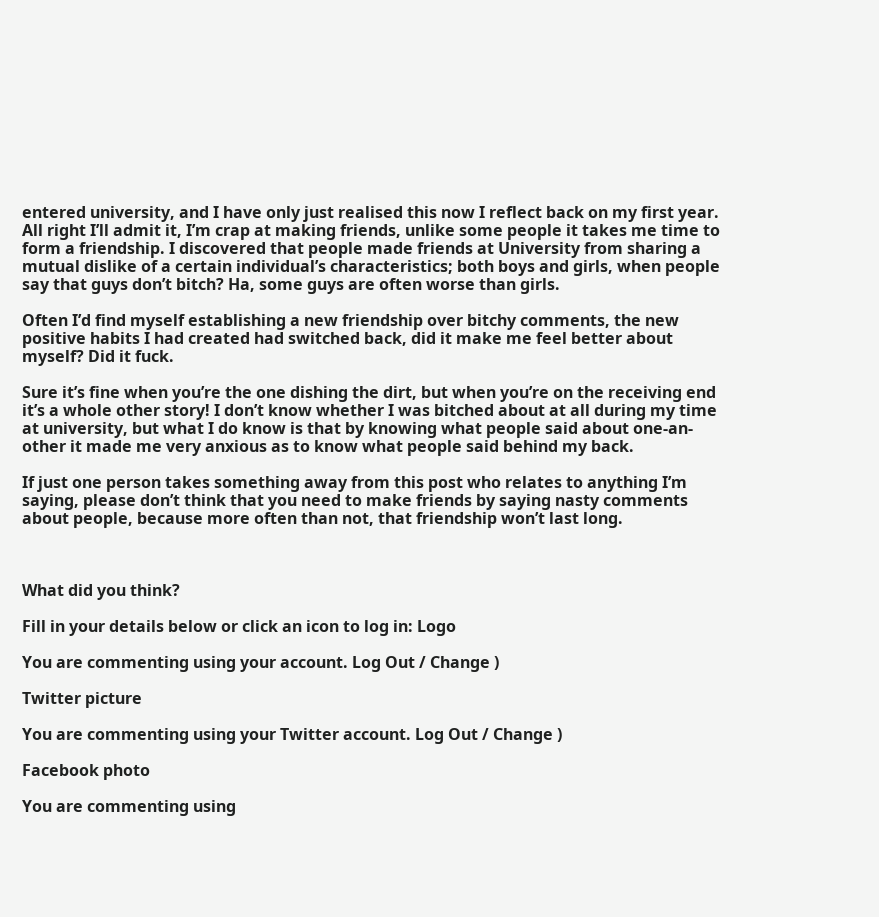entered university, and I have only just realised this now I reflect back on my first year. All right I’ll admit it, I’m crap at making friends, unlike some people it takes me time to form a friendship. I discovered that people made friends at University from sharing a mutual dislike of a certain individual’s characteristics; both boys and girls, when people say that guys don’t bitch? Ha, some guys are often worse than girls.

Often I’d find myself establishing a new friendship over bitchy comments, the new positive habits I had created had switched back, did it make me feel better about myself? Did it fuck.

Sure it’s fine when you’re the one dishing the dirt, but when you’re on the receiving end it’s a whole other story! I don’t know whether I was bitched about at all during my time at university, but what I do know is that by knowing what people said about one-an-other it made me very anxious as to know what people said behind my back.

If just one person takes something away from this post who relates to anything I’m saying, please don’t think that you need to make friends by saying nasty comments about people, because more often than not, that friendship won’t last long.



What did you think?

Fill in your details below or click an icon to log in: Logo

You are commenting using your account. Log Out / Change )

Twitter picture

You are commenting using your Twitter account. Log Out / Change )

Facebook photo

You are commenting using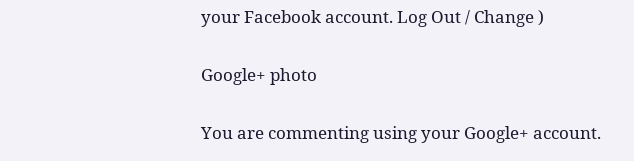your Facebook account. Log Out / Change )

Google+ photo

You are commenting using your Google+ account.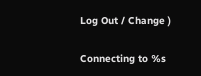Log Out / Change )

Connecting to %s